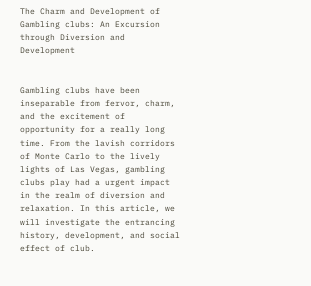The Charm and Development of Gambling clubs: An Excursion through Diversion and Development


Gambling clubs have been inseparable from fervor, charm, and the excitement of opportunity for a really long time. From the lavish corridors of Monte Carlo to the lively lights of Las Vegas, gambling clubs play had a urgent impact in the realm of diversion and relaxation. In this article, we will investigate the entrancing history, development, and social effect of club.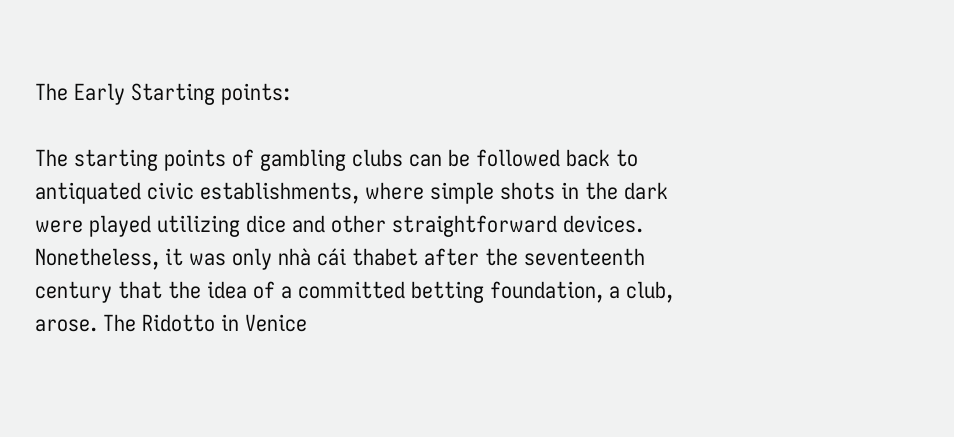The Early Starting points:

The starting points of gambling clubs can be followed back to antiquated civic establishments, where simple shots in the dark were played utilizing dice and other straightforward devices. Nonetheless, it was only nhà cái thabet after the seventeenth century that the idea of a committed betting foundation, a club, arose. The Ridotto in Venice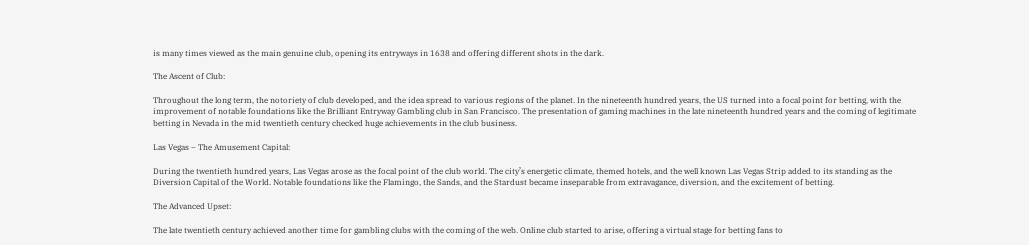is many times viewed as the main genuine club, opening its entryways in 1638 and offering different shots in the dark.

The Ascent of Club:

Throughout the long term, the notoriety of club developed, and the idea spread to various regions of the planet. In the nineteenth hundred years, the US turned into a focal point for betting, with the improvement of notable foundations like the Brilliant Entryway Gambling club in San Francisco. The presentation of gaming machines in the late nineteenth hundred years and the coming of legitimate betting in Nevada in the mid twentieth century checked huge achievements in the club business.

Las Vegas – The Amusement Capital:

During the twentieth hundred years, Las Vegas arose as the focal point of the club world. The city’s energetic climate, themed hotels, and the well known Las Vegas Strip added to its standing as the Diversion Capital of the World. Notable foundations like the Flamingo, the Sands, and the Stardust became inseparable from extravagance, diversion, and the excitement of betting.

The Advanced Upset:

The late twentieth century achieved another time for gambling clubs with the coming of the web. Online club started to arise, offering a virtual stage for betting fans to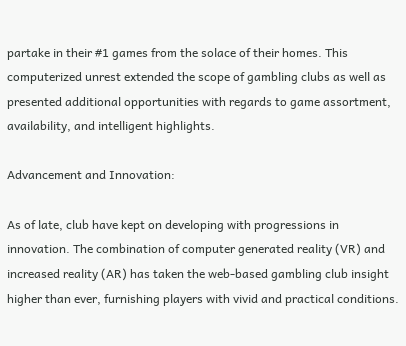partake in their #1 games from the solace of their homes. This computerized unrest extended the scope of gambling clubs as well as presented additional opportunities with regards to game assortment, availability, and intelligent highlights.

Advancement and Innovation:

As of late, club have kept on developing with progressions in innovation. The combination of computer generated reality (VR) and increased reality (AR) has taken the web-based gambling club insight higher than ever, furnishing players with vivid and practical conditions.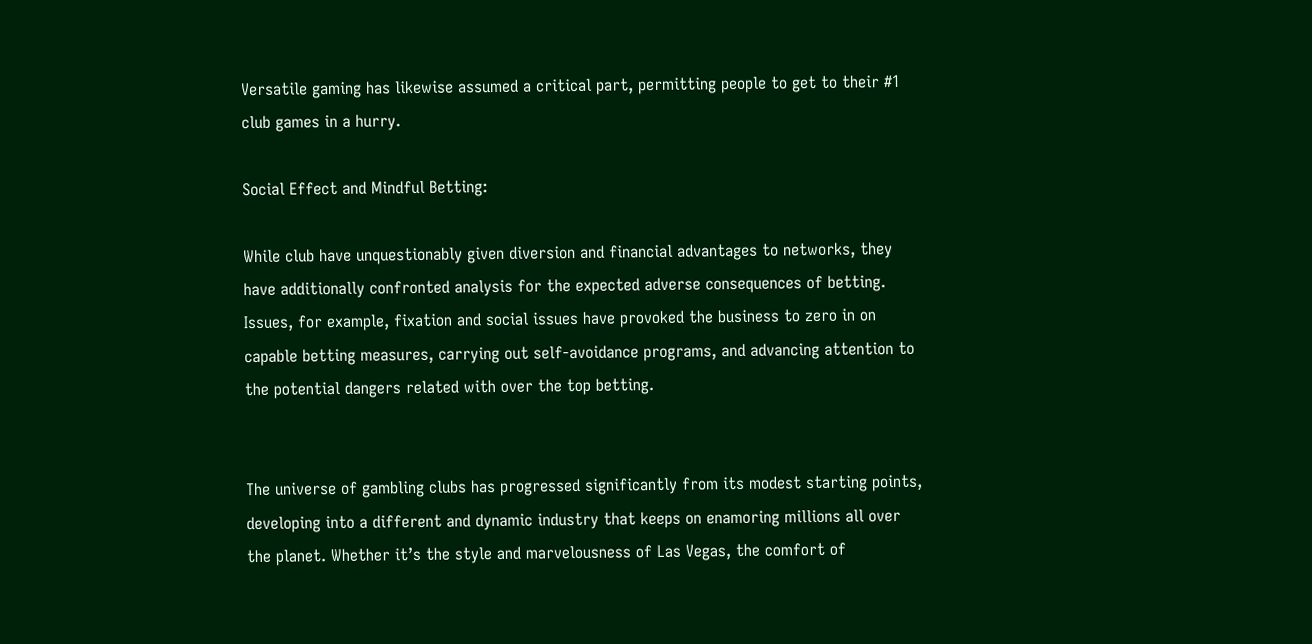Versatile gaming has likewise assumed a critical part, permitting people to get to their #1 club games in a hurry.

Social Effect and Mindful Betting:

While club have unquestionably given diversion and financial advantages to networks, they have additionally confronted analysis for the expected adverse consequences of betting. Issues, for example, fixation and social issues have provoked the business to zero in on capable betting measures, carrying out self-avoidance programs, and advancing attention to the potential dangers related with over the top betting.


The universe of gambling clubs has progressed significantly from its modest starting points, developing into a different and dynamic industry that keeps on enamoring millions all over the planet. Whether it’s the style and marvelousness of Las Vegas, the comfort of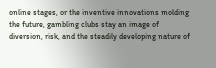online stages, or the inventive innovations molding the future, gambling clubs stay an image of diversion, risk, and the steadily developing nature of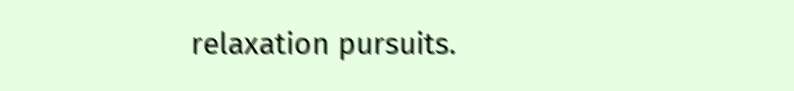relaxation pursuits.